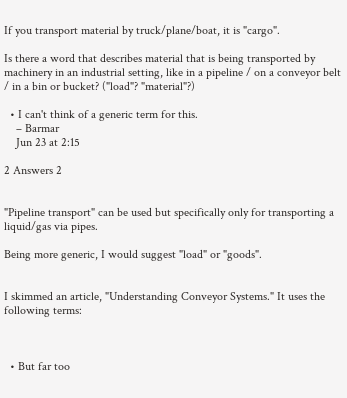If you transport material by truck/plane/boat, it is "cargo".

Is there a word that describes material that is being transported by machinery in an industrial setting, like in a pipeline / on a conveyor belt / in a bin or bucket? ("load"? "material"?)

  • I can't think of a generic term for this.
    – Barmar
    Jun 23 at 2:15

2 Answers 2


"Pipeline transport" can be used but specifically only for transporting a liquid/gas via pipes.

Being more generic, I would suggest "load" or "goods".


I skimmed an article, "Understanding Conveyor Systems." It uses the following terms:



  • But far too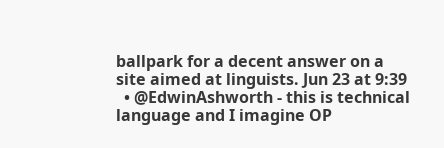ballpark for a decent answer on a site aimed at linguists. Jun 23 at 9:39
  • @EdwinAshworth - this is technical language and I imagine OP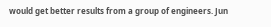would get better results from a group of engineers. Jun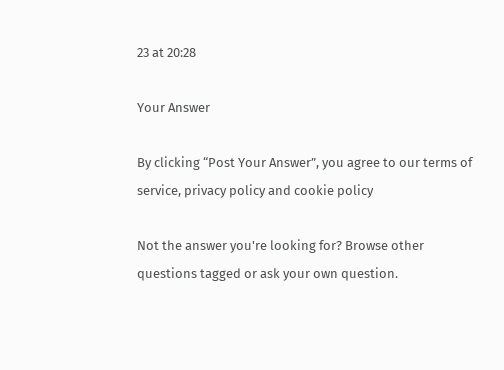23 at 20:28

Your Answer

By clicking “Post Your Answer”, you agree to our terms of service, privacy policy and cookie policy

Not the answer you're looking for? Browse other questions tagged or ask your own question.